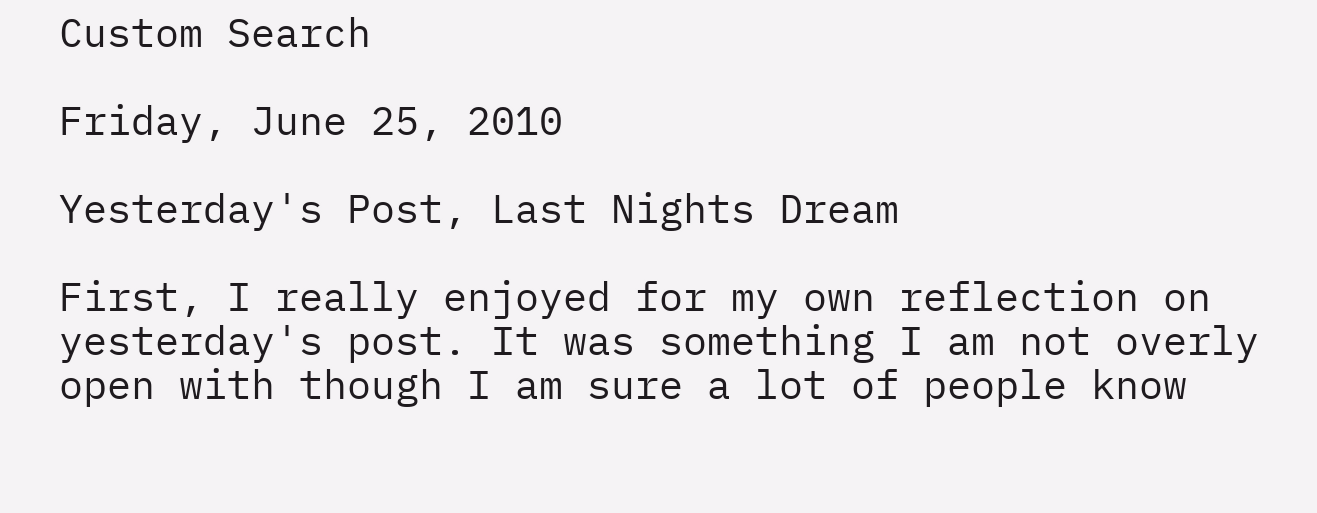Custom Search

Friday, June 25, 2010

Yesterday's Post, Last Nights Dream

First, I really enjoyed for my own reflection on yesterday's post. It was something I am not overly open with though I am sure a lot of people know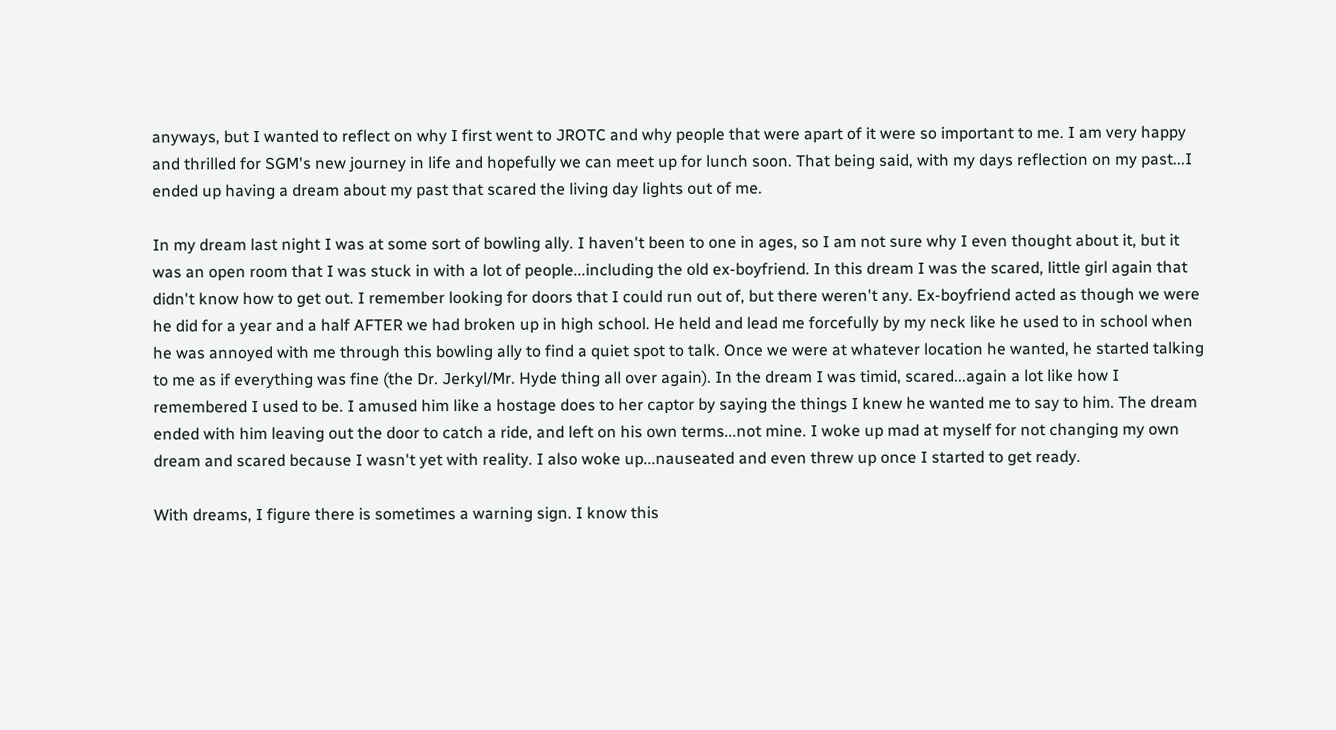anyways, but I wanted to reflect on why I first went to JROTC and why people that were apart of it were so important to me. I am very happy and thrilled for SGM's new journey in life and hopefully we can meet up for lunch soon. That being said, with my days reflection on my past...I ended up having a dream about my past that scared the living day lights out of me.

In my dream last night I was at some sort of bowling ally. I haven't been to one in ages, so I am not sure why I even thought about it, but it was an open room that I was stuck in with a lot of people...including the old ex-boyfriend. In this dream I was the scared, little girl again that didn't know how to get out. I remember looking for doors that I could run out of, but there weren't any. Ex-boyfriend acted as though we were he did for a year and a half AFTER we had broken up in high school. He held and lead me forcefully by my neck like he used to in school when he was annoyed with me through this bowling ally to find a quiet spot to talk. Once we were at whatever location he wanted, he started talking to me as if everything was fine (the Dr. Jerkyl/Mr. Hyde thing all over again). In the dream I was timid, scared...again a lot like how I remembered I used to be. I amused him like a hostage does to her captor by saying the things I knew he wanted me to say to him. The dream ended with him leaving out the door to catch a ride, and left on his own terms...not mine. I woke up mad at myself for not changing my own dream and scared because I wasn't yet with reality. I also woke up...nauseated and even threw up once I started to get ready.

With dreams, I figure there is sometimes a warning sign. I know this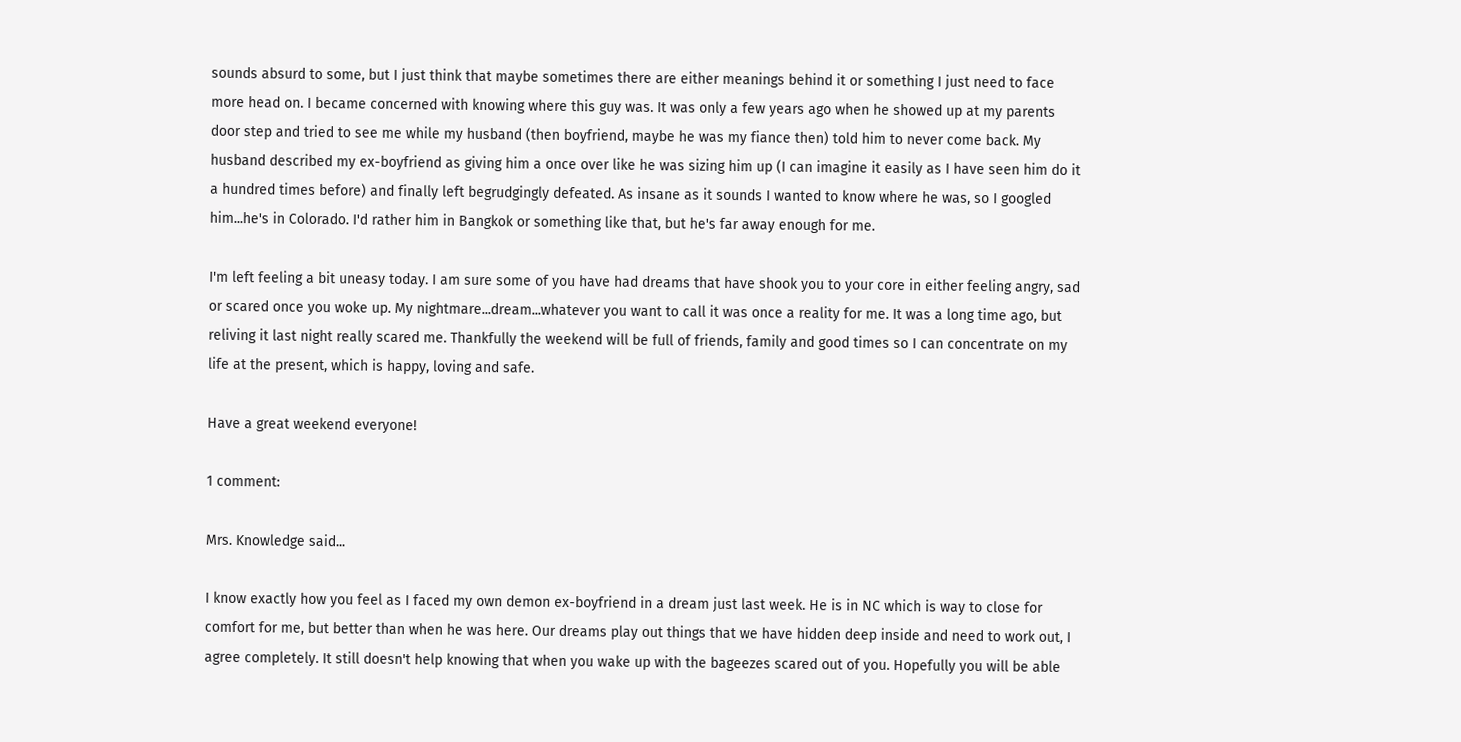sounds absurd to some, but I just think that maybe sometimes there are either meanings behind it or something I just need to face more head on. I became concerned with knowing where this guy was. It was only a few years ago when he showed up at my parents door step and tried to see me while my husband (then boyfriend, maybe he was my fiance then) told him to never come back. My husband described my ex-boyfriend as giving him a once over like he was sizing him up (I can imagine it easily as I have seen him do it a hundred times before) and finally left begrudgingly defeated. As insane as it sounds I wanted to know where he was, so I googled him...he's in Colorado. I'd rather him in Bangkok or something like that, but he's far away enough for me.

I'm left feeling a bit uneasy today. I am sure some of you have had dreams that have shook you to your core in either feeling angry, sad or scared once you woke up. My nightmare...dream...whatever you want to call it was once a reality for me. It was a long time ago, but reliving it last night really scared me. Thankfully the weekend will be full of friends, family and good times so I can concentrate on my life at the present, which is happy, loving and safe.

Have a great weekend everyone!

1 comment:

Mrs. Knowledge said...

I know exactly how you feel as I faced my own demon ex-boyfriend in a dream just last week. He is in NC which is way to close for comfort for me, but better than when he was here. Our dreams play out things that we have hidden deep inside and need to work out, I agree completely. It still doesn't help knowing that when you wake up with the bageezes scared out of you. Hopefully you will be able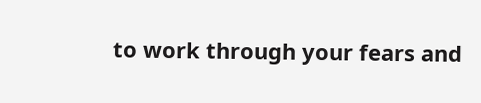to work through your fears and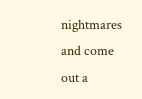nightmares and come out a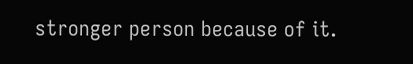stronger person because of it.